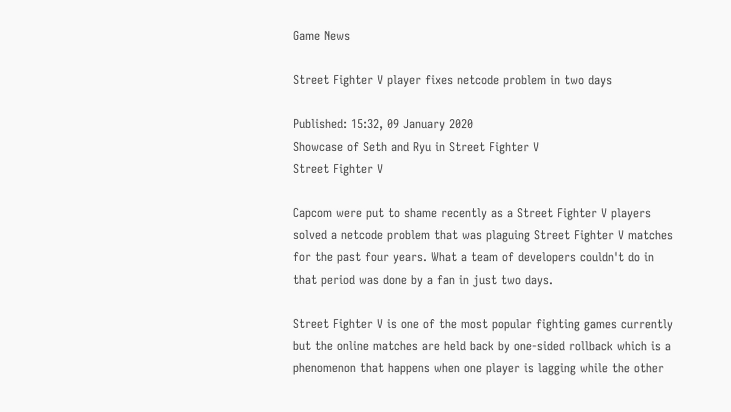Game News

Street Fighter V player fixes netcode problem in two days

Published: 15:32, 09 January 2020
Showcase of Seth and Ryu in Street Fighter V
Street Fighter V

Capcom were put to shame recently as a Street Fighter V players solved a netcode problem that was plaguing Street Fighter V matches for the past four years. What a team of developers couldn't do in that period was done by a fan in just two days.

Street Fighter V is one of the most popular fighting games currently but the online matches are held back by one-sided rollback which is a phenomenon that happens when one player is lagging while the other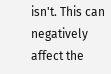isn't. This can negatively affect the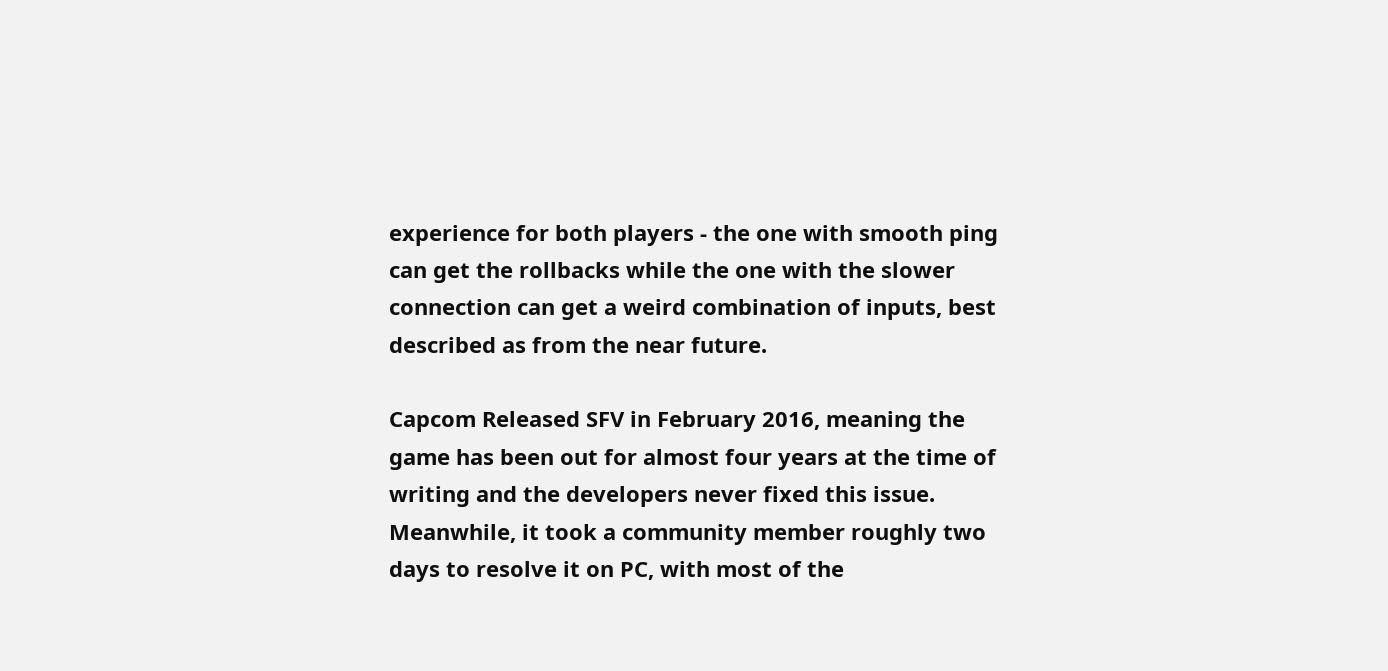experience for both players - the one with smooth ping can get the rollbacks while the one with the slower connection can get a weird combination of inputs, best described as from the near future.

Capcom Released SFV in February 2016, meaning the game has been out for almost four years at the time of writing and the developers never fixed this issue. Meanwhile, it took a community member roughly two days to resolve it on PC, with most of the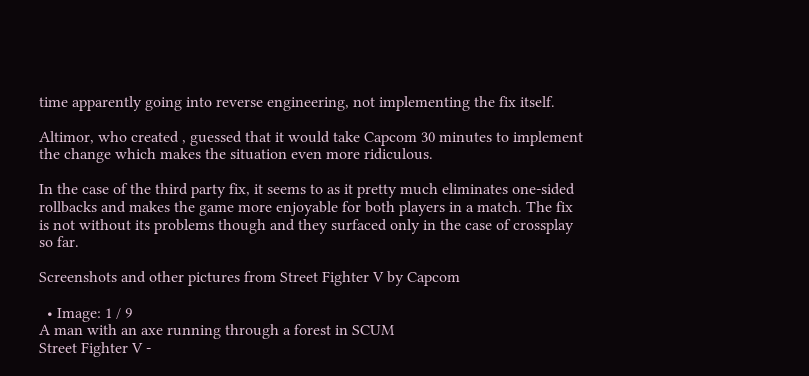time apparently going into reverse engineering, not implementing the fix itself.

Altimor, who created , guessed that it would take Capcom 30 minutes to implement the change which makes the situation even more ridiculous.

In the case of the third party fix, it seems to as it pretty much eliminates one-sided rollbacks and makes the game more enjoyable for both players in a match. The fix is not without its problems though and they surfaced only in the case of crossplay so far.

Screenshots and other pictures from Street Fighter V by Capcom

  • Image: 1 / 9
A man with an axe running through a forest in SCUM
Street Fighter V -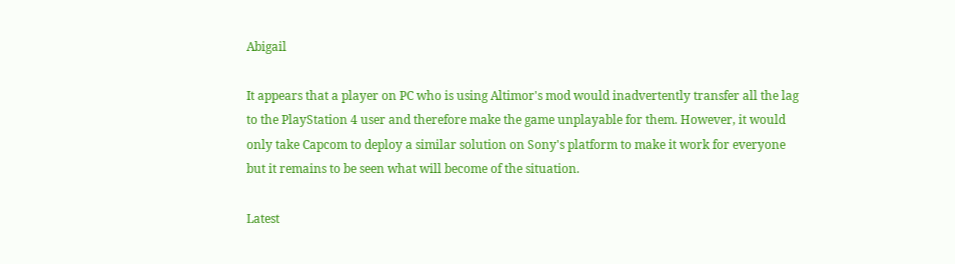Abigail

It appears that a player on PC who is using Altimor's mod would inadvertently transfer all the lag to the PlayStation 4 user and therefore make the game unplayable for them. However, it would only take Capcom to deploy a similar solution on Sony's platform to make it work for everyone but it remains to be seen what will become of the situation.

Latest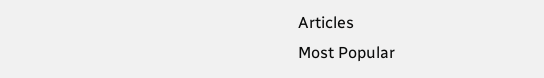Articles
Most Popular